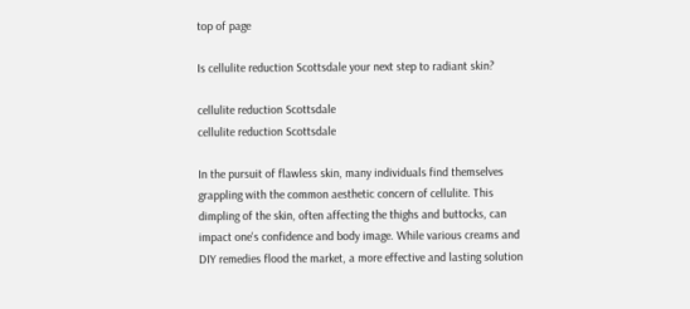top of page

Is cellulite reduction Scottsdale your next step to radiant skin?

cellulite reduction Scottsdale
cellulite reduction Scottsdale

In the pursuit of flawless skin, many individuals find themselves grappling with the common aesthetic concern of cellulite. This dimpling of the skin, often affecting the thighs and buttocks, can impact one's confidence and body image. While various creams and DIY remedies flood the market, a more effective and lasting solution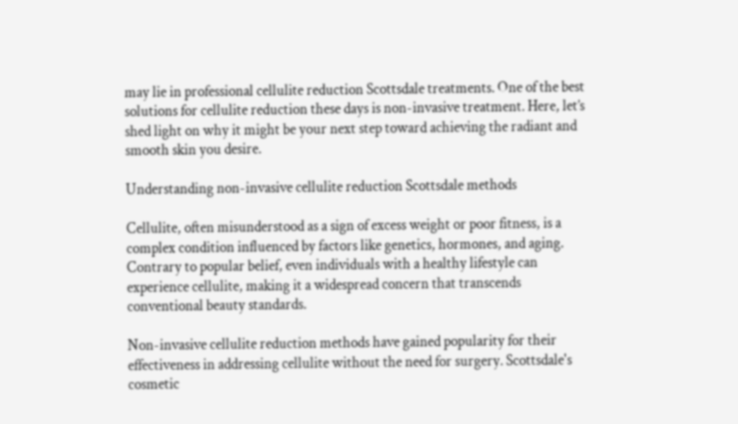may lie in professional cellulite reduction Scottsdale treatments. One of the best solutions for cellulite reduction these days is non-invasive treatment. Here, let’s shed light on why it might be your next step toward achieving the radiant and smooth skin you desire.

Understanding non-invasive cellulite reduction Scottsdale methods

Cellulite, often misunderstood as a sign of excess weight or poor fitness, is a complex condition influenced by factors like genetics, hormones, and aging. Contrary to popular belief, even individuals with a healthy lifestyle can experience cellulite, making it a widespread concern that transcends conventional beauty standards.

Non-invasive cellulite reduction methods have gained popularity for their effectiveness in addressing cellulite without the need for surgery. Scottsdale's cosmetic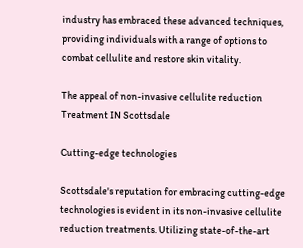industry has embraced these advanced techniques, providing individuals with a range of options to combat cellulite and restore skin vitality.

The appeal of non-invasive cellulite reduction Treatment IN Scottsdale

Cutting-edge technologies

Scottsdale's reputation for embracing cutting-edge technologies is evident in its non-invasive cellulite reduction treatments. Utilizing state-of-the-art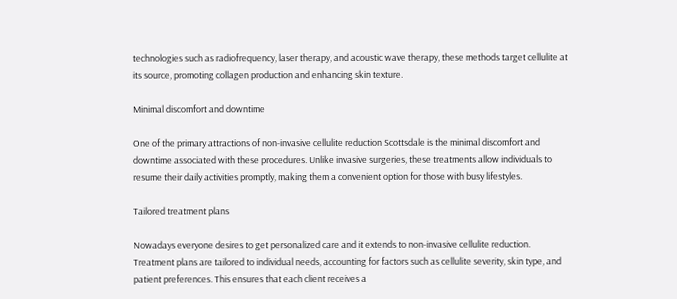technologies such as radiofrequency, laser therapy, and acoustic wave therapy, these methods target cellulite at its source, promoting collagen production and enhancing skin texture.

Minimal discomfort and downtime

One of the primary attractions of non-invasive cellulite reduction Scottsdale is the minimal discomfort and downtime associated with these procedures. Unlike invasive surgeries, these treatments allow individuals to resume their daily activities promptly, making them a convenient option for those with busy lifestyles.

Tailored treatment plans

Nowadays everyone desires to get personalized care and it extends to non-invasive cellulite reduction. Treatment plans are tailored to individual needs, accounting for factors such as cellulite severity, skin type, and patient preferences. This ensures that each client receives a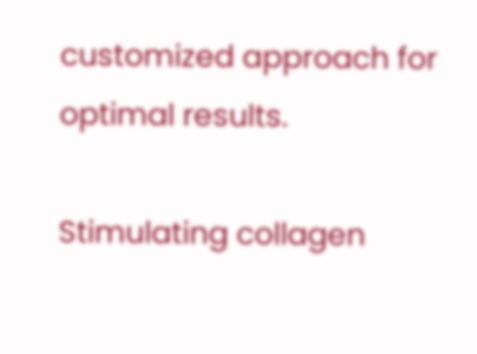customized approach for optimal results.

Stimulating collagen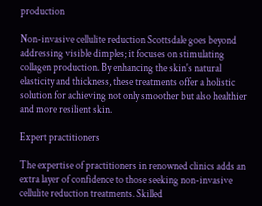production

Non-invasive cellulite reduction Scottsdale goes beyond addressing visible dimples; it focuses on stimulating collagen production. By enhancing the skin's natural elasticity and thickness, these treatments offer a holistic solution for achieving not only smoother but also healthier and more resilient skin.

Expert practitioners

The expertise of practitioners in renowned clinics adds an extra layer of confidence to those seeking non-invasive cellulite reduction treatments. Skilled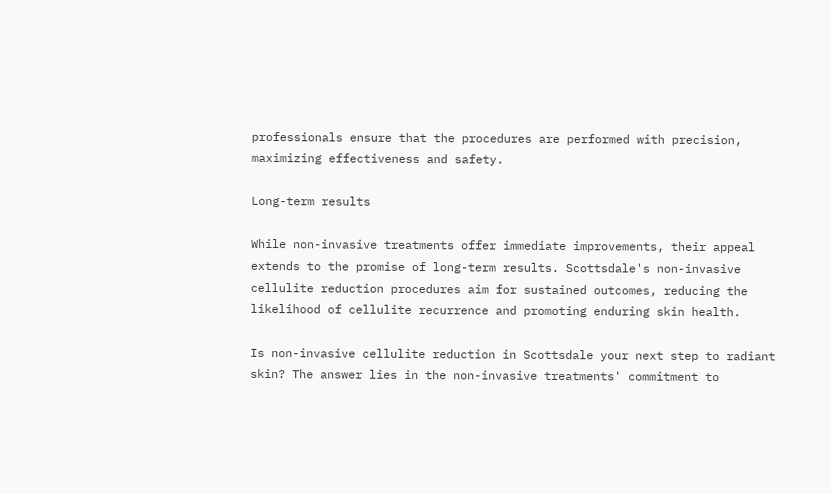professionals ensure that the procedures are performed with precision, maximizing effectiveness and safety.

Long-term results

While non-invasive treatments offer immediate improvements, their appeal extends to the promise of long-term results. Scottsdale's non-invasive cellulite reduction procedures aim for sustained outcomes, reducing the likelihood of cellulite recurrence and promoting enduring skin health.

Is non-invasive cellulite reduction in Scottsdale your next step to radiant skin? The answer lies in the non-invasive treatments' commitment to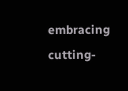embracing cutting-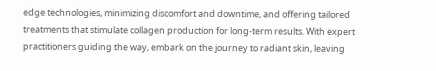edge technologies, minimizing discomfort and downtime, and offering tailored treatments that stimulate collagen production for long-term results. With expert practitioners guiding the way, embark on the journey to radiant skin, leaving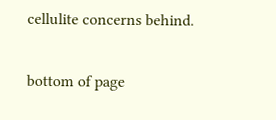cellulite concerns behind.


bottom of page